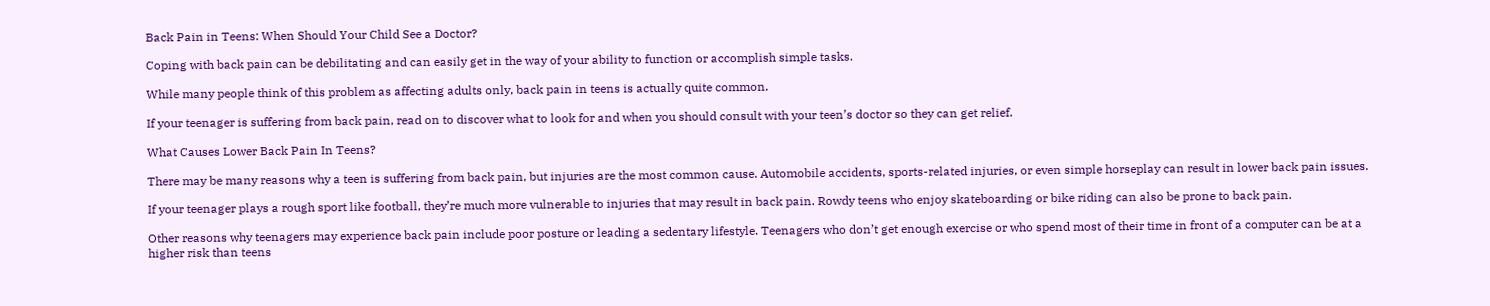Back Pain in Teens: When Should Your Child See a Doctor?

Coping with back pain can be debilitating and can easily get in the way of your ability to function or accomplish simple tasks.

While many people think of this problem as affecting adults only, back pain in teens is actually quite common.

If your teenager is suffering from back pain, read on to discover what to look for and when you should consult with your teen’s doctor so they can get relief.

What Causes Lower Back Pain In Teens?

There may be many reasons why a teen is suffering from back pain, but injuries are the most common cause. Automobile accidents, sports-related injuries, or even simple horseplay can result in lower back pain issues.

If your teenager plays a rough sport like football, they’re much more vulnerable to injuries that may result in back pain. Rowdy teens who enjoy skateboarding or bike riding can also be prone to back pain.

Other reasons why teenagers may experience back pain include poor posture or leading a sedentary lifestyle. Teenagers who don’t get enough exercise or who spend most of their time in front of a computer can be at a higher risk than teens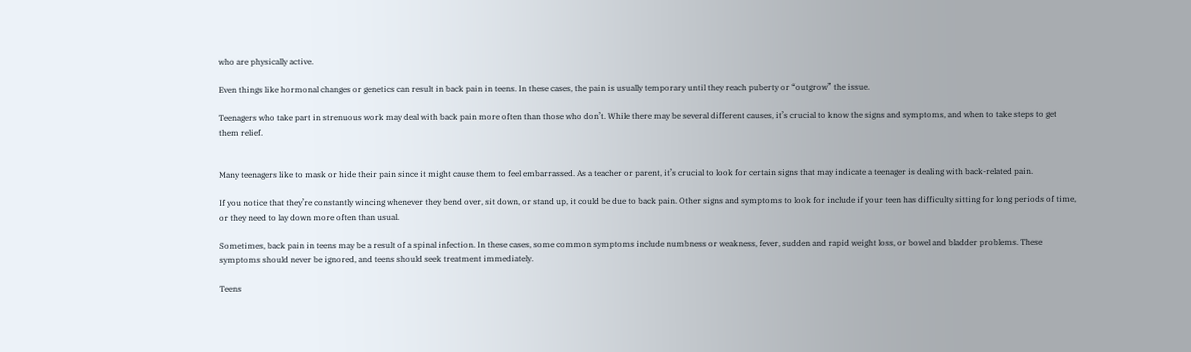who are physically active.

Even things like hormonal changes or genetics can result in back pain in teens. In these cases, the pain is usually temporary until they reach puberty or “outgrow” the issue.

Teenagers who take part in strenuous work may deal with back pain more often than those who don’t. While there may be several different causes, it’s crucial to know the signs and symptoms, and when to take steps to get them relief.


Many teenagers like to mask or hide their pain since it might cause them to feel embarrassed. As a teacher or parent, it’s crucial to look for certain signs that may indicate a teenager is dealing with back-related pain.

If you notice that they’re constantly wincing whenever they bend over, sit down, or stand up, it could be due to back pain. Other signs and symptoms to look for include if your teen has difficulty sitting for long periods of time, or they need to lay down more often than usual.

Sometimes, back pain in teens may be a result of a spinal infection. In these cases, some common symptoms include numbness or weakness, fever, sudden and rapid weight loss, or bowel and bladder problems. These symptoms should never be ignored, and teens should seek treatment immediately.

Teens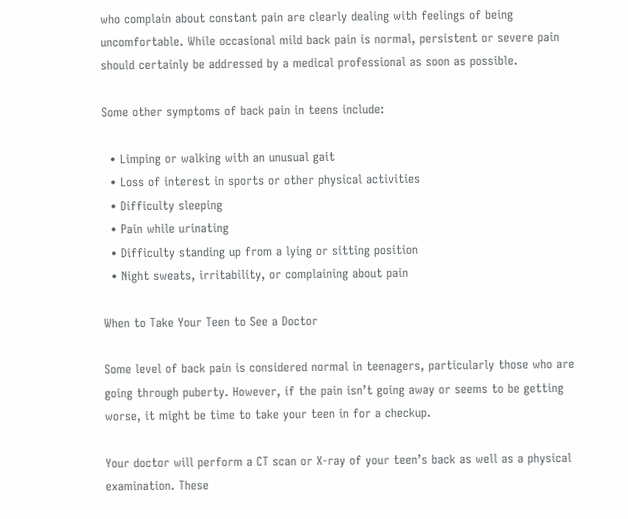who complain about constant pain are clearly dealing with feelings of being uncomfortable. While occasional mild back pain is normal, persistent or severe pain should certainly be addressed by a medical professional as soon as possible.

Some other symptoms of back pain in teens include:

  • Limping or walking with an unusual gait
  • Loss of interest in sports or other physical activities
  • Difficulty sleeping
  • Pain while urinating
  • Difficulty standing up from a lying or sitting position
  • Night sweats, irritability, or complaining about pain

When to Take Your Teen to See a Doctor

Some level of back pain is considered normal in teenagers, particularly those who are going through puberty. However, if the pain isn’t going away or seems to be getting worse, it might be time to take your teen in for a checkup.

Your doctor will perform a CT scan or X-ray of your teen’s back as well as a physical examination. These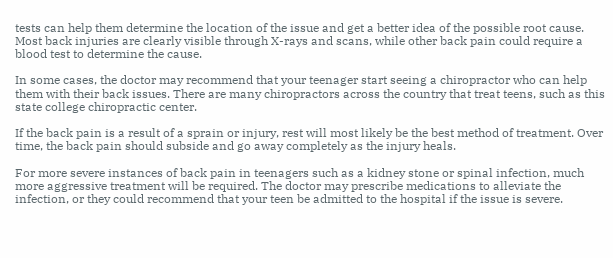tests can help them determine the location of the issue and get a better idea of the possible root cause. Most back injuries are clearly visible through X-rays and scans, while other back pain could require a blood test to determine the cause.

In some cases, the doctor may recommend that your teenager start seeing a chiropractor who can help them with their back issues. There are many chiropractors across the country that treat teens, such as this state college chiropractic center.

If the back pain is a result of a sprain or injury, rest will most likely be the best method of treatment. Over time, the back pain should subside and go away completely as the injury heals.

For more severe instances of back pain in teenagers such as a kidney stone or spinal infection, much more aggressive treatment will be required. The doctor may prescribe medications to alleviate the infection, or they could recommend that your teen be admitted to the hospital if the issue is severe.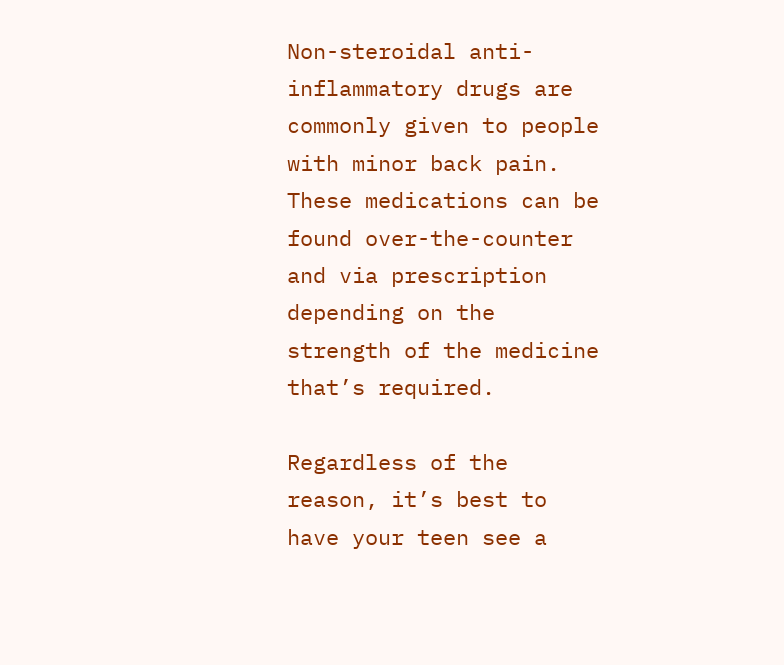Non-steroidal anti-inflammatory drugs are commonly given to people with minor back pain. These medications can be found over-the-counter and via prescription depending on the strength of the medicine that’s required.

Regardless of the reason, it’s best to have your teen see a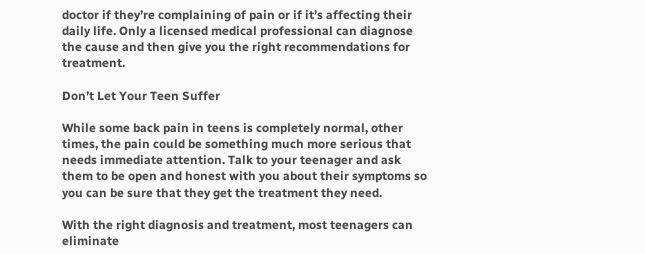doctor if they’re complaining of pain or if it’s affecting their daily life. Only a licensed medical professional can diagnose the cause and then give you the right recommendations for treatment.

Don’t Let Your Teen Suffer

While some back pain in teens is completely normal, other times, the pain could be something much more serious that needs immediate attention. Talk to your teenager and ask them to be open and honest with you about their symptoms so you can be sure that they get the treatment they need.

With the right diagnosis and treatment, most teenagers can eliminate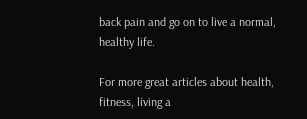back pain and go on to live a normal, healthy life.

For more great articles about health, fitness, living a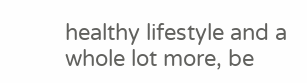healthy lifestyle and a whole lot more, be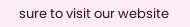sure to visit our website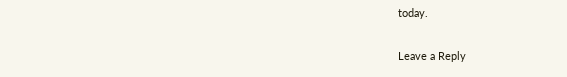today.

Leave a Reply